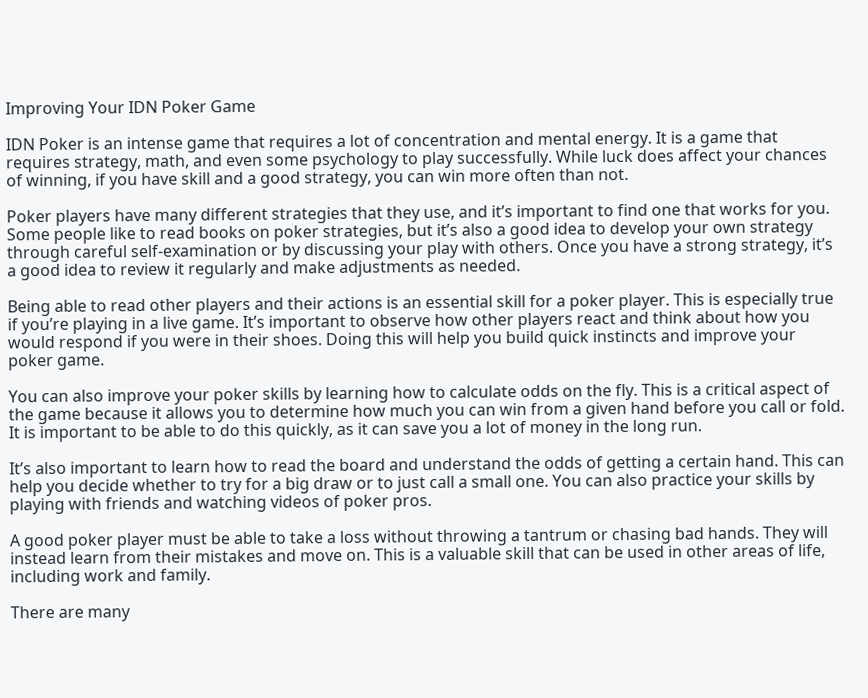Improving Your IDN Poker Game

IDN Poker is an intense game that requires a lot of concentration and mental energy. It is a game that requires strategy, math, and even some psychology to play successfully. While luck does affect your chances of winning, if you have skill and a good strategy, you can win more often than not.

Poker players have many different strategies that they use, and it’s important to find one that works for you. Some people like to read books on poker strategies, but it’s also a good idea to develop your own strategy through careful self-examination or by discussing your play with others. Once you have a strong strategy, it’s a good idea to review it regularly and make adjustments as needed.

Being able to read other players and their actions is an essential skill for a poker player. This is especially true if you’re playing in a live game. It’s important to observe how other players react and think about how you would respond if you were in their shoes. Doing this will help you build quick instincts and improve your poker game.

You can also improve your poker skills by learning how to calculate odds on the fly. This is a critical aspect of the game because it allows you to determine how much you can win from a given hand before you call or fold. It is important to be able to do this quickly, as it can save you a lot of money in the long run.

It’s also important to learn how to read the board and understand the odds of getting a certain hand. This can help you decide whether to try for a big draw or to just call a small one. You can also practice your skills by playing with friends and watching videos of poker pros.

A good poker player must be able to take a loss without throwing a tantrum or chasing bad hands. They will instead learn from their mistakes and move on. This is a valuable skill that can be used in other areas of life, including work and family.

There are many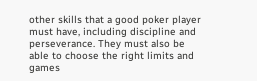other skills that a good poker player must have, including discipline and perseverance. They must also be able to choose the right limits and games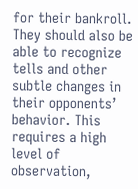for their bankroll. They should also be able to recognize tells and other subtle changes in their opponents’ behavior. This requires a high level of observation,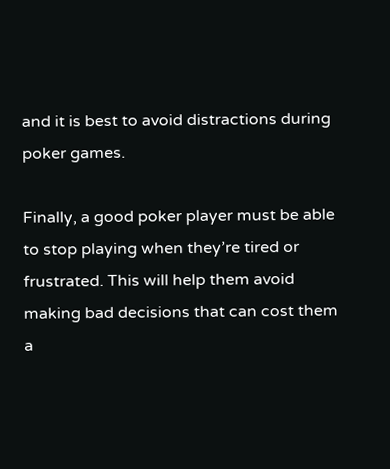and it is best to avoid distractions during poker games.

Finally, a good poker player must be able to stop playing when they’re tired or frustrated. This will help them avoid making bad decisions that can cost them a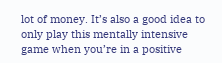lot of money. It’s also a good idea to only play this mentally intensive game when you’re in a positive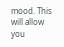mood. This will allow you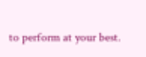to perform at your best.